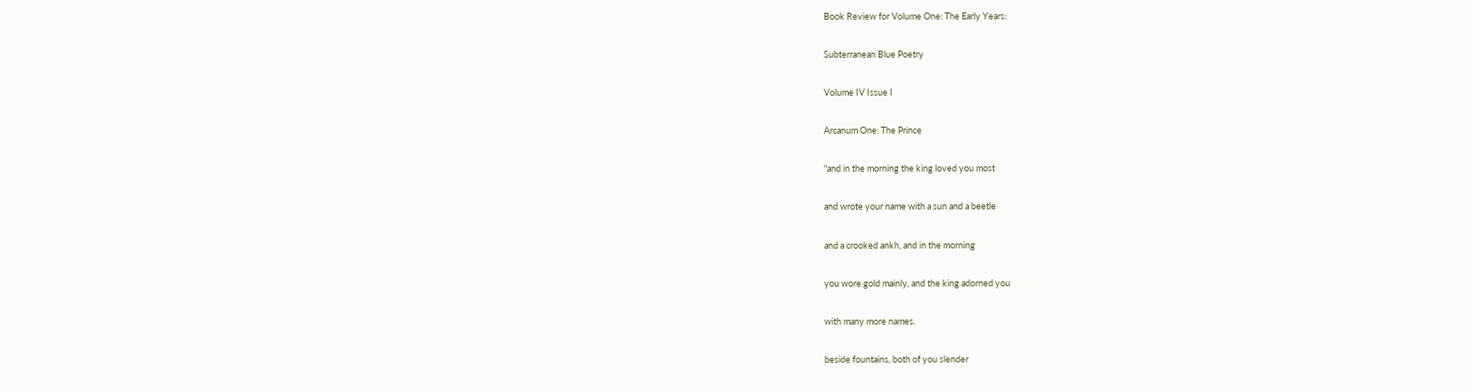Book Review for Volume One: The Early Years:

Subterranean Blue Poetry

Volume IV Issue I

Arcanum One: The Prince

"and in the morning the king loved you most

and wrote your name with a sun and a beetle

and a crooked ankh, and in the morning

you wore gold mainly, and the king adorned you

with many more names.

beside fountains, both of you slender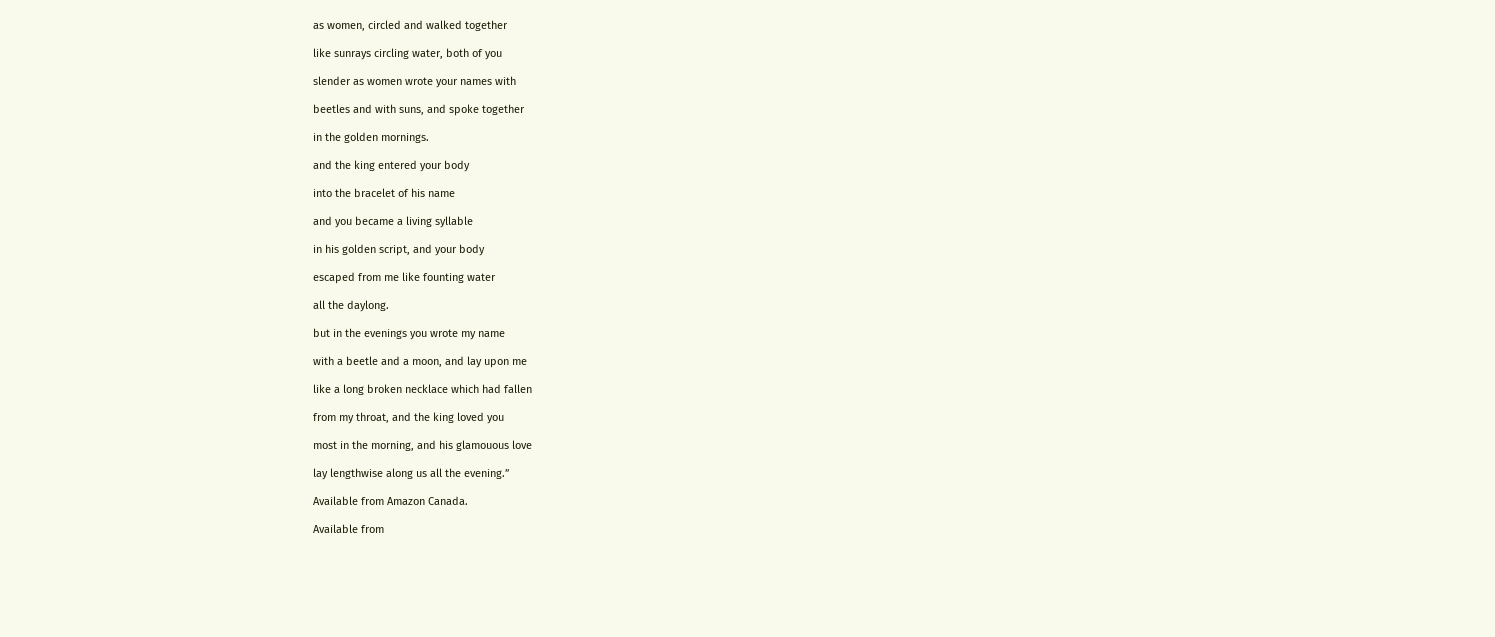as women, circled and walked together

like sunrays circling water, both of you

slender as women wrote your names with

beetles and with suns, and spoke together

in the golden mornings.

and the king entered your body

into the bracelet of his name

and you became a living syllable

in his golden script, and your body

escaped from me like founting water

all the daylong.

but in the evenings you wrote my name

with a beetle and a moon, and lay upon me

like a long broken necklace which had fallen

from my throat, and the king loved you

most in the morning, and his glamouous love

lay lengthwise along us all the evening.”

Available from Amazon Canada.

Available from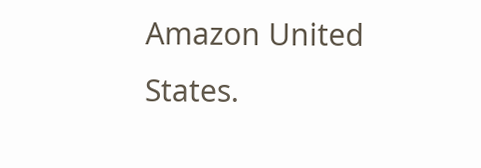Amazon United States.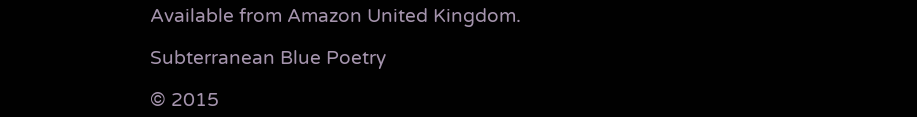Available from Amazon United Kingdom.

Subterranean Blue Poetry

© 2015